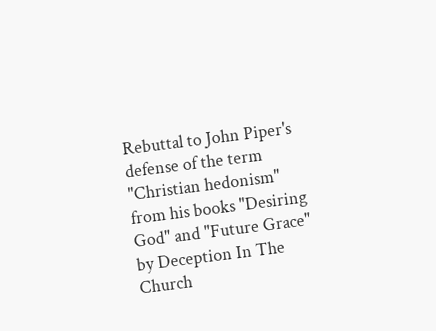Rebuttal to John Piper's defense of the term "Christian hedonism"
from his books "Desiring God" and "Future Grace"
by Deception In The Church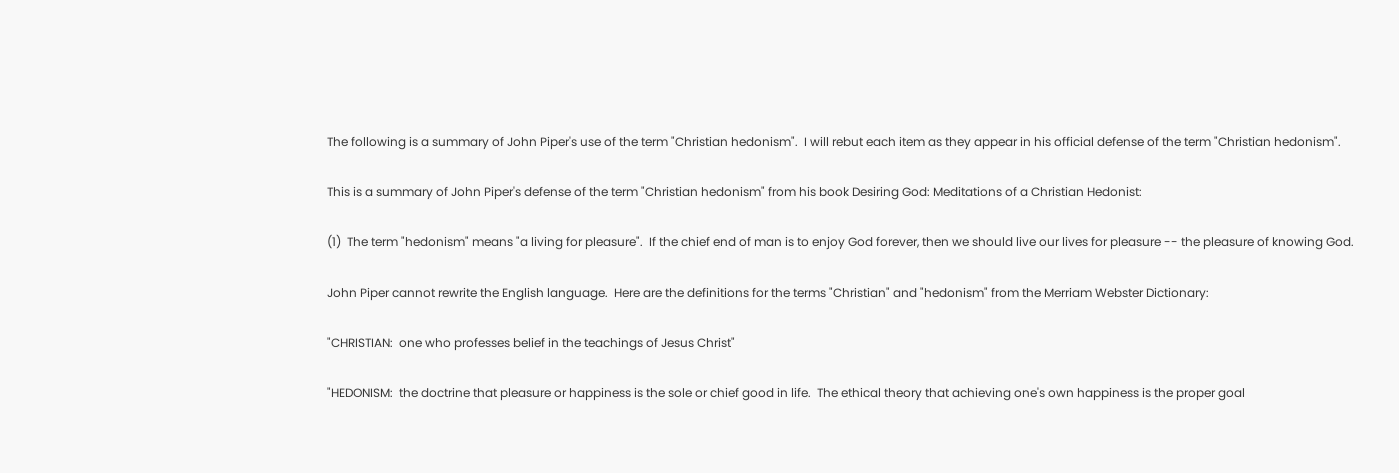The following is a summary of John Piper's use of the term "Christian hedonism".  I will rebut each item as they appear in his official defense of the term "Christian hedonism".

This is a summary of John Piper's defense of the term "Christian hedonism" from his book Desiring God: Meditations of a Christian Hedonist:

(1)  The term "hedonism" means "a living for pleasure".  If the chief end of man is to enjoy God forever, then we should live our lives for pleasure -- the pleasure of knowing God.

John Piper cannot rewrite the English language.  Here are the definitions for the terms "Christian" and "hedonism" from the Merriam Webster Dictionary:

"CHRISTIAN:  one who professes belief in the teachings of Jesus Christ"

"HEDONISM:  the doctrine that pleasure or happiness is the sole or chief good in life.  The ethical theory that achieving one's own happiness is the proper goal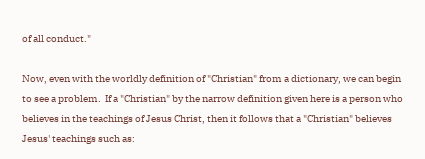of all conduct."

Now, even with the worldly definition of "Christian" from a dictionary, we can begin to see a problem.  If a "Christian" by the narrow definition given here is a person who believes in the teachings of Jesus Christ, then it follows that a "Christian" believes Jesus' teachings such as: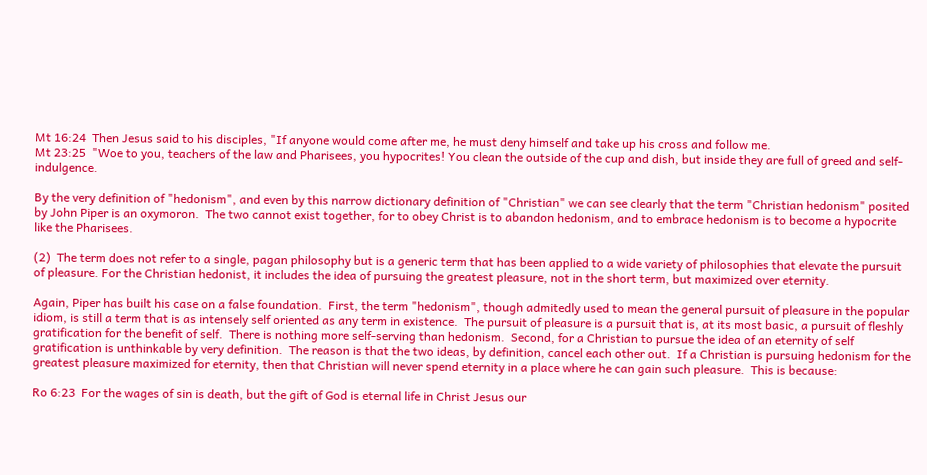Mt 16:24  Then Jesus said to his disciples, "If anyone would come after me, he must deny himself and take up his cross and follow me.
Mt 23:25  "Woe to you, teachers of the law and Pharisees, you hypocrites! You clean the outside of the cup and dish, but inside they are full of greed and self-indulgence.

By the very definition of "hedonism", and even by this narrow dictionary definition of "Christian" we can see clearly that the term "Christian hedonism" posited by John Piper is an oxymoron.  The two cannot exist together, for to obey Christ is to abandon hedonism, and to embrace hedonism is to become a hypocrite like the Pharisees.

(2)  The term does not refer to a single, pagan philosophy but is a generic term that has been applied to a wide variety of philosophies that elevate the pursuit of pleasure. For the Christian hedonist, it includes the idea of pursuing the greatest pleasure, not in the short term, but maximized over eternity.

Again, Piper has built his case on a false foundation.  First, the term "hedonism", though admitedly used to mean the general pursuit of pleasure in the popular idiom, is still a term that is as intensely self oriented as any term in existence.  The pursuit of pleasure is a pursuit that is, at its most basic, a pursuit of fleshly gratification for the benefit of self.  There is nothing more self-serving than hedonism.  Second, for a Christian to pursue the idea of an eternity of self gratification is unthinkable by very definition.  The reason is that the two ideas, by definition, cancel each other out.  If a Christian is pursuing hedonism for the greatest pleasure maximized for eternity, then that Christian will never spend eternity in a place where he can gain such pleasure.  This is because:

Ro 6:23  For the wages of sin is death, but the gift of God is eternal life in Christ Jesus our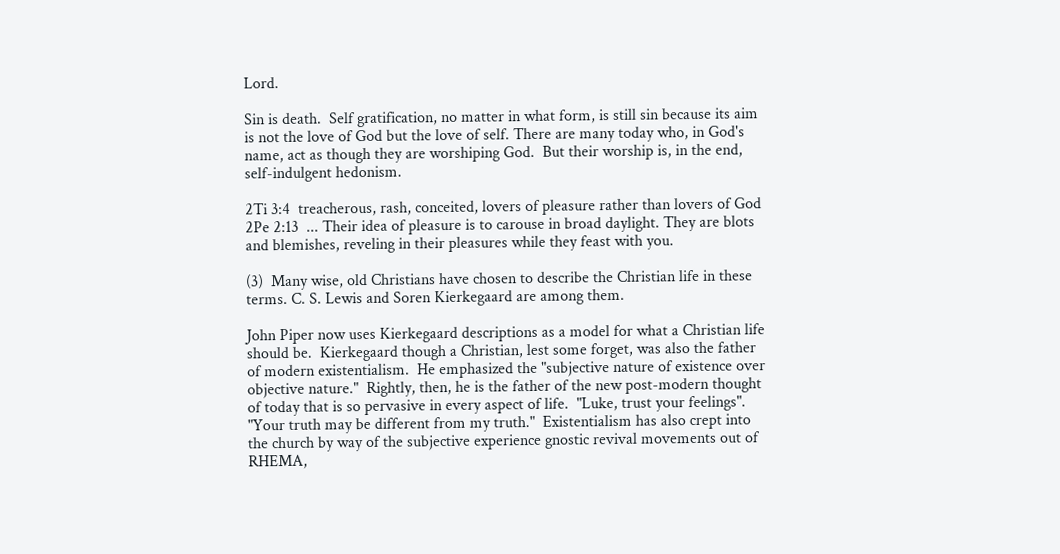Lord.

Sin is death.  Self gratification, no matter in what form, is still sin because its aim is not the love of God but the love of self. There are many today who, in God's name, act as though they are worshiping God.  But their worship is, in the end, self-indulgent hedonism.

2Ti 3:4  treacherous, rash, conceited, lovers of pleasure rather than lovers of God
2Pe 2:13  ... Their idea of pleasure is to carouse in broad daylight. They are blots and blemishes, reveling in their pleasures while they feast with you.

(3)  Many wise, old Christians have chosen to describe the Christian life in these terms. C. S. Lewis and Soren Kierkegaard are among them.

John Piper now uses Kierkegaard descriptions as a model for what a Christian life should be.  Kierkegaard though a Christian, lest some forget, was also the father of modern existentialism.  He emphasized the "subjective nature of existence over objective nature."  Rightly, then, he is the father of the new post-modern thought of today that is so pervasive in every aspect of life.  "Luke, trust your feelings".  "Your truth may be different from my truth."  Existentialism has also crept into the church by way of the subjective experience gnostic revival movements out of RHEMA,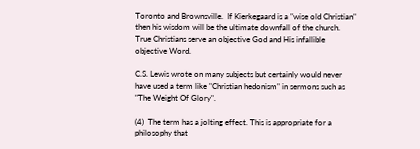Toronto and Brownsville.  If Kierkegaard is a "wise old Christian" then his wisdom will be the ultimate downfall of the church.  True Christians serve an objective God and His infallible objective Word.

C.S. Lewis wrote on many subjects but certainly would never have used a term like "Christian hedonism" in sermons such as "The Weight Of Glory".

(4)  The term has a jolting effect. This is appropriate for a philosophy that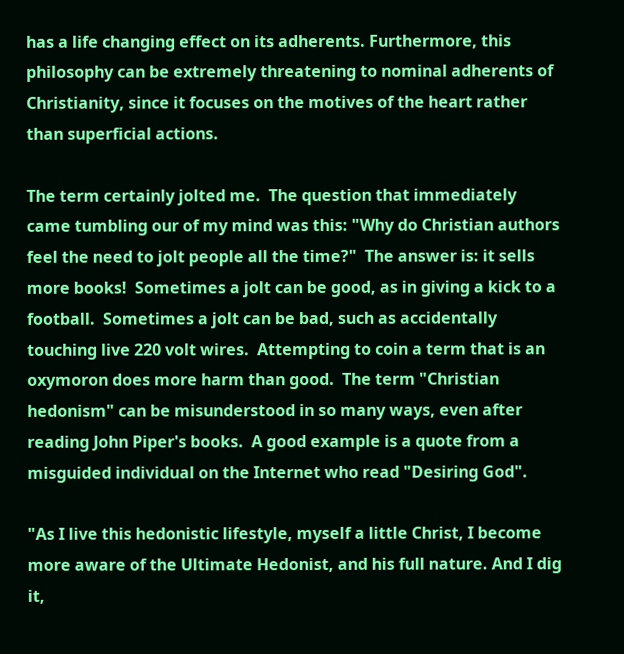has a life changing effect on its adherents. Furthermore, this philosophy can be extremely threatening to nominal adherents of Christianity, since it focuses on the motives of the heart rather than superficial actions.

The term certainly jolted me.  The question that immediately came tumbling our of my mind was this: "Why do Christian authors feel the need to jolt people all the time?"  The answer is: it sells more books!  Sometimes a jolt can be good, as in giving a kick to a football.  Sometimes a jolt can be bad, such as accidentally touching live 220 volt wires.  Attempting to coin a term that is an oxymoron does more harm than good.  The term "Christian hedonism" can be misunderstood in so many ways, even after reading John Piper's books.  A good example is a quote from a misguided individual on the Internet who read "Desiring God".

"As I live this hedonistic lifestyle, myself a little Christ, I become more aware of the Ultimate Hedonist, and his full nature. And I dig it,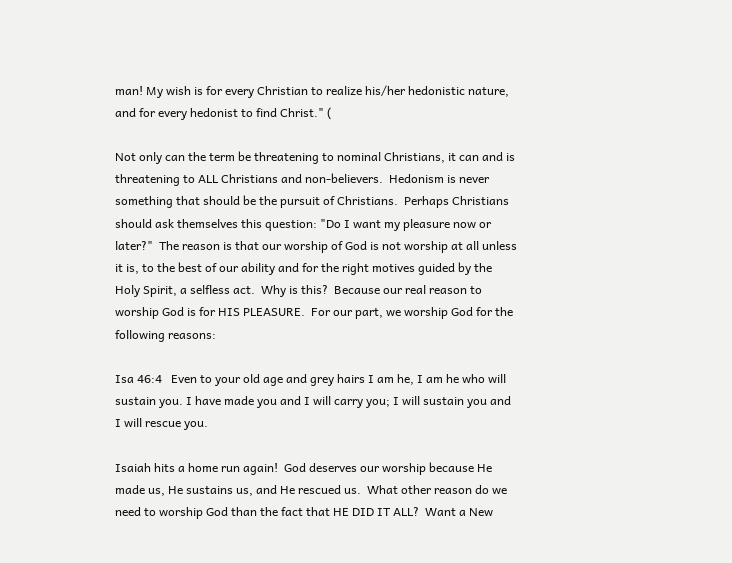man! My wish is for every Christian to realize his/her hedonistic nature, and for every hedonist to find Christ." (

Not only can the term be threatening to nominal Christians, it can and is threatening to ALL Christians and non-believers.  Hedonism is never something that should be the pursuit of Christians.  Perhaps Christians should ask themselves this question: "Do I want my pleasure now or later?"  The reason is that our worship of God is not worship at all unless it is, to the best of our ability and for the right motives guided by the Holy Spirit, a selfless act.  Why is this?  Because our real reason to worship God is for HIS PLEASURE.  For our part, we worship God for the following reasons:

Isa 46:4   Even to your old age and grey hairs I am he, I am he who will sustain you. I have made you and I will carry you; I will sustain you and I will rescue you.

Isaiah hits a home run again!  God deserves our worship because He made us, He sustains us, and He rescued us.  What other reason do we need to worship God than the fact that HE DID IT ALL?  Want a New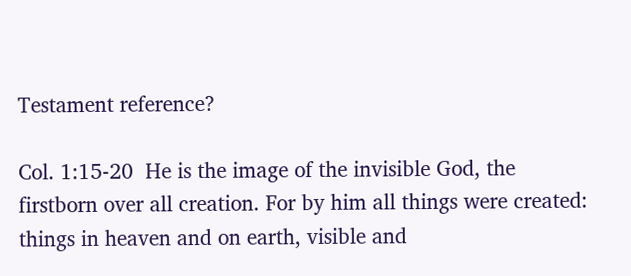Testament reference?

Col. 1:15-20  He is the image of the invisible God, the firstborn over all creation. For by him all things were created: things in heaven and on earth, visible and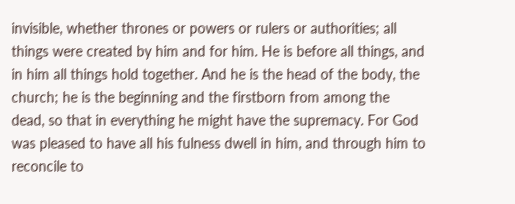invisible, whether thrones or powers or rulers or authorities; all things were created by him and for him. He is before all things, and in him all things hold together. And he is the head of the body, the church; he is the beginning and the firstborn from among the dead, so that in everything he might have the supremacy. For God was pleased to have all his fulness dwell in him, and through him to reconcile to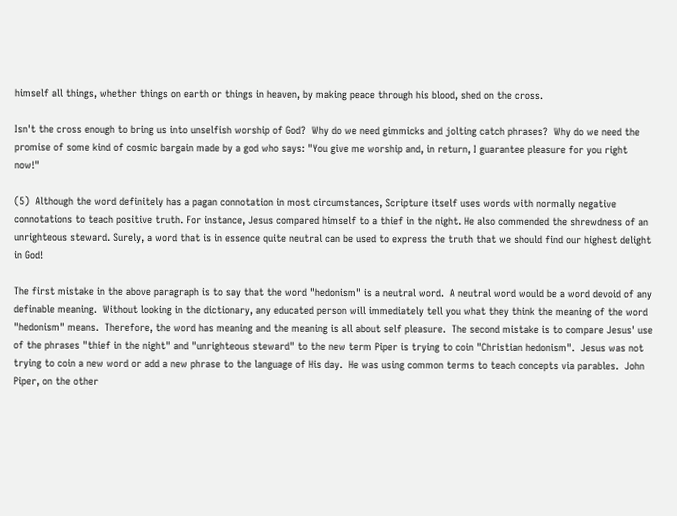himself all things, whether things on earth or things in heaven, by making peace through his blood, shed on the cross.

Isn't the cross enough to bring us into unselfish worship of God?  Why do we need gimmicks and jolting catch phrases?  Why do we need the promise of some kind of cosmic bargain made by a god who says: "You give me worship and, in return, I guarantee pleasure for you right now!"

(5)  Although the word definitely has a pagan connotation in most circumstances, Scripture itself uses words with normally negative connotations to teach positive truth. For instance, Jesus compared himself to a thief in the night. He also commended the shrewdness of an unrighteous steward. Surely, a word that is in essence quite neutral can be used to express the truth that we should find our highest delight in God!

The first mistake in the above paragraph is to say that the word "hedonism" is a neutral word.  A neutral word would be a word devoid of any definable meaning.  Without looking in the dictionary, any educated person will immediately tell you what they think the meaning of the word "hedonism" means.  Therefore, the word has meaning and the meaning is all about self pleasure.  The second mistake is to compare Jesus' use of the phrases "thief in the night" and "unrighteous steward" to the new term Piper is trying to coin "Christian hedonism".  Jesus was not trying to coin a new word or add a new phrase to the language of His day.  He was using common terms to teach concepts via parables.  John Piper, on the other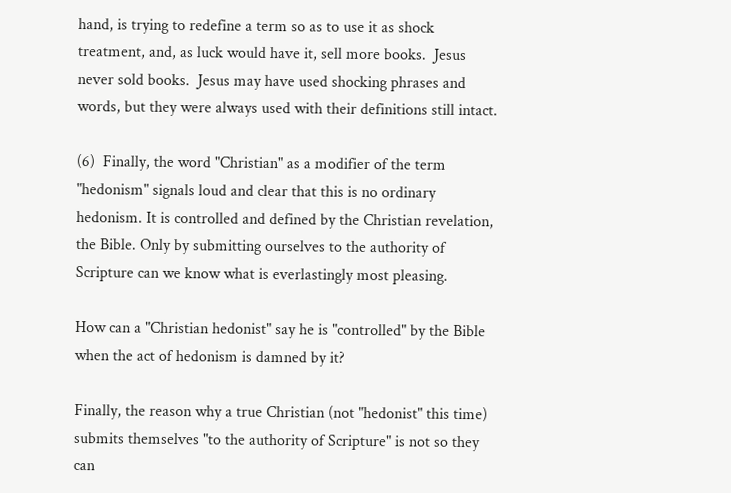hand, is trying to redefine a term so as to use it as shock treatment, and, as luck would have it, sell more books.  Jesus never sold books.  Jesus may have used shocking phrases and words, but they were always used with their definitions still intact.

(6)  Finally, the word "Christian" as a modifier of the term "hedonism" signals loud and clear that this is no ordinary hedonism. It is controlled and defined by the Christian revelation, the Bible. Only by submitting ourselves to the authority of Scripture can we know what is everlastingly most pleasing.

How can a "Christian hedonist" say he is "controlled" by the Bible when the act of hedonism is damned by it?

Finally, the reason why a true Christian (not "hedonist" this time) submits themselves "to the authority of Scripture" is not so they can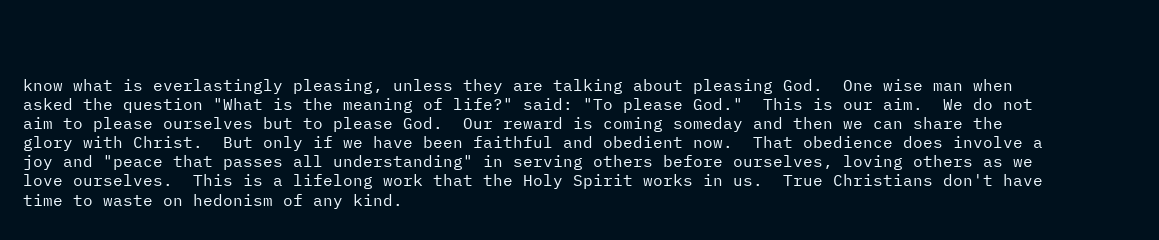know what is everlastingly pleasing, unless they are talking about pleasing God.  One wise man when asked the question "What is the meaning of life?" said: "To please God."  This is our aim.  We do not aim to please ourselves but to please God.  Our reward is coming someday and then we can share the glory with Christ.  But only if we have been faithful and obedient now.  That obedience does involve a joy and "peace that passes all understanding" in serving others before ourselves, loving others as we love ourselves.  This is a lifelong work that the Holy Spirit works in us.  True Christians don't have time to waste on hedonism of any kind.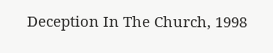Deception In The Church, 1998